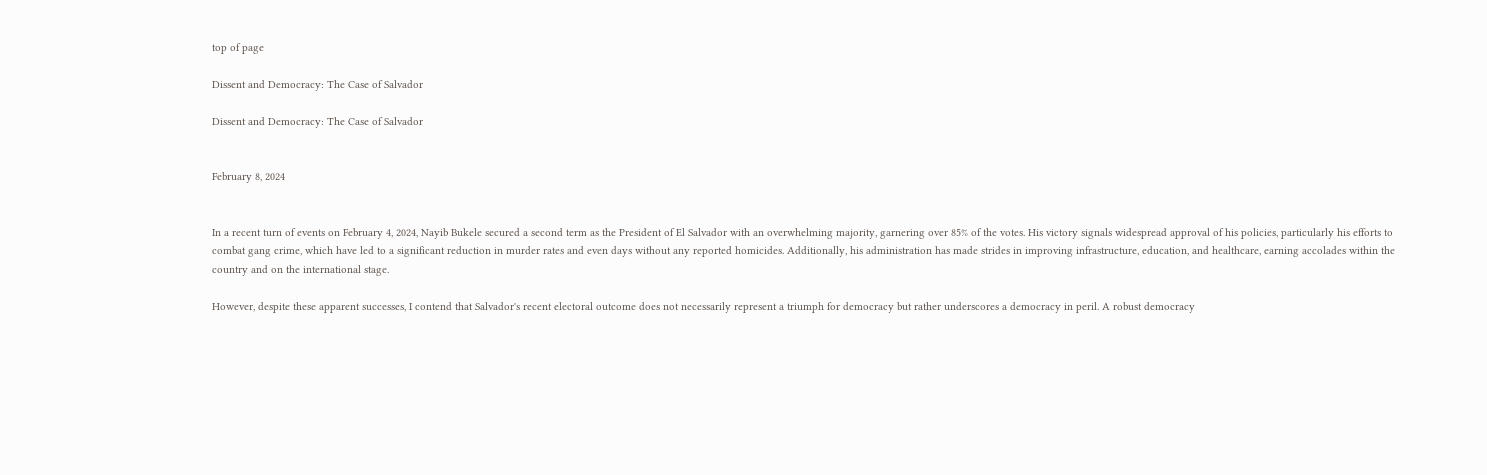top of page

Dissent and Democracy: The Case of Salvador

Dissent and Democracy: The Case of Salvador


February 8, 2024


In a recent turn of events on February 4, 2024, Nayib Bukele secured a second term as the President of El Salvador with an overwhelming majority, garnering over 85% of the votes. His victory signals widespread approval of his policies, particularly his efforts to combat gang crime, which have led to a significant reduction in murder rates and even days without any reported homicides. Additionally, his administration has made strides in improving infrastructure, education, and healthcare, earning accolades within the country and on the international stage.

However, despite these apparent successes, I contend that Salvador's recent electoral outcome does not necessarily represent a triumph for democracy but rather underscores a democracy in peril. A robust democracy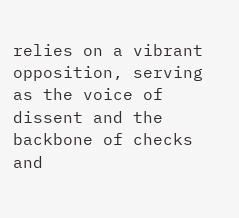relies on a vibrant opposition, serving as the voice of dissent and the backbone of checks and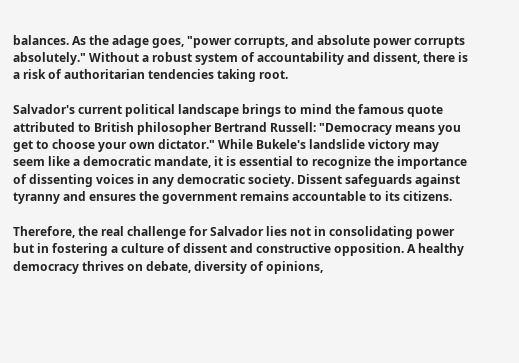balances. As the adage goes, "power corrupts, and absolute power corrupts absolutely." Without a robust system of accountability and dissent, there is a risk of authoritarian tendencies taking root.

Salvador's current political landscape brings to mind the famous quote attributed to British philosopher Bertrand Russell: "Democracy means you get to choose your own dictator." While Bukele's landslide victory may seem like a democratic mandate, it is essential to recognize the importance of dissenting voices in any democratic society. Dissent safeguards against tyranny and ensures the government remains accountable to its citizens.

Therefore, the real challenge for Salvador lies not in consolidating power but in fostering a culture of dissent and constructive opposition. A healthy democracy thrives on debate, diversity of opinions,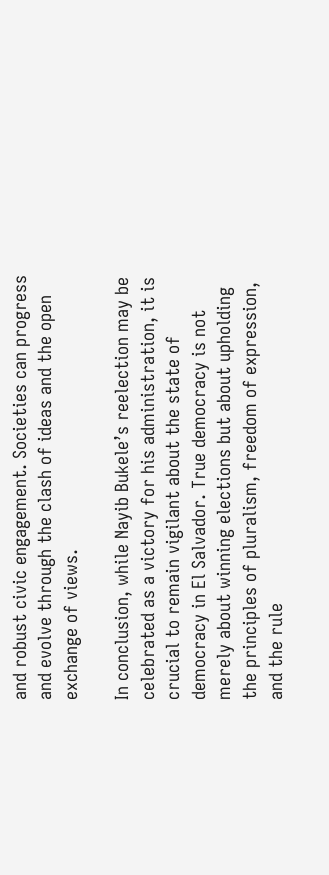and robust civic engagement. Societies can progress and evolve through the clash of ideas and the open exchange of views.

In conclusion, while Nayib Bukele’s reelection may be celebrated as a victory for his administration, it is crucial to remain vigilant about the state of democracy in El Salvador. True democracy is not merely about winning elections but about upholding the principles of pluralism, freedom of expression, and the rule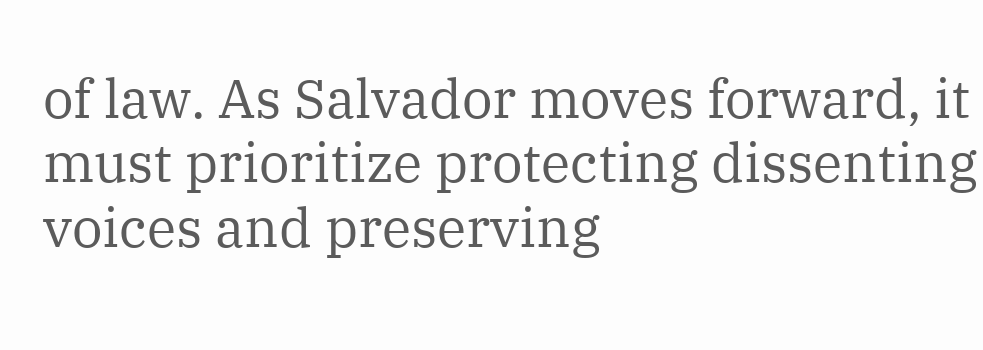of law. As Salvador moves forward, it must prioritize protecting dissenting voices and preserving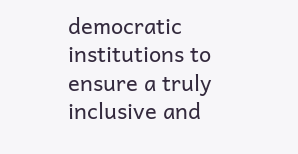democratic institutions to ensure a truly inclusive and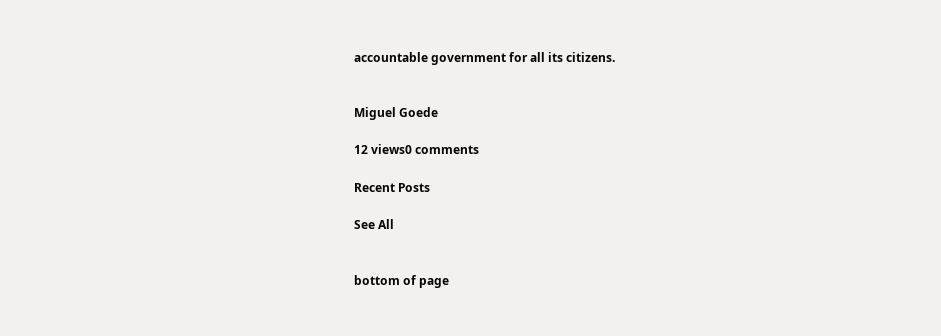accountable government for all its citizens.


Miguel Goede

12 views0 comments

Recent Posts

See All


bottom of page